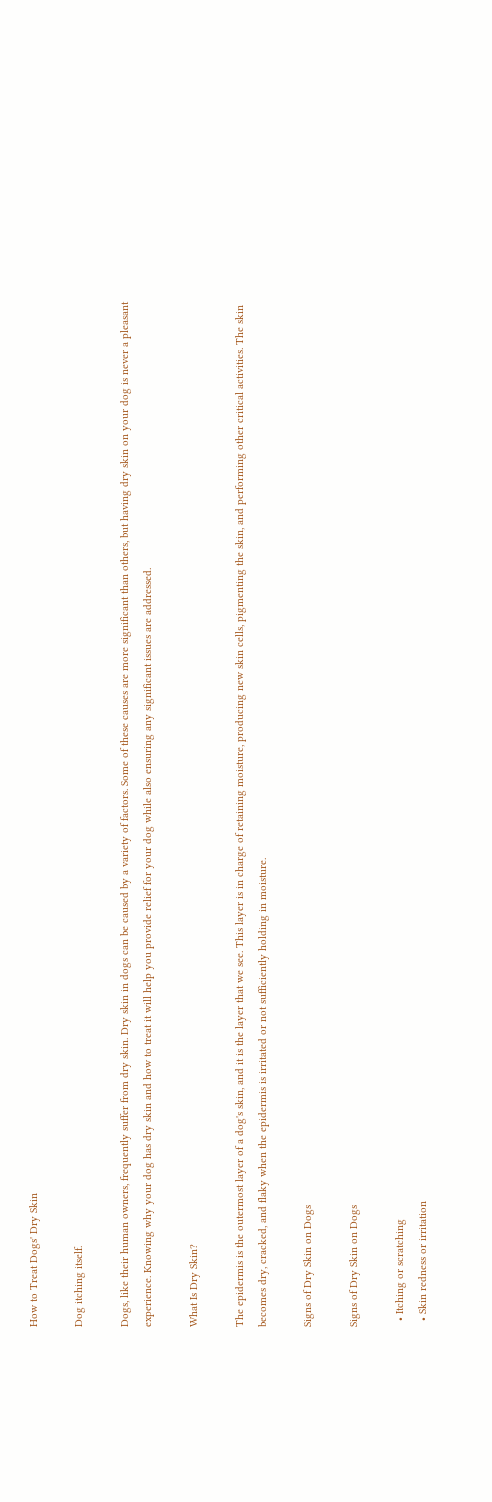How to Treat Dogs' Dry Skin

Dog itching itself.

Dogs, like their human owners, frequently suffer from dry skin. Dry skin in dogs can be caused by a variety of factors. Some of these causes are more significant than others, but having dry skin on your dog is never a pleasant experience. Knowing why your dog has dry skin and how to treat it will help you provide relief for your dog while also ensuring any significant issues are addressed.

What Is Dry Skin?

The epidermis is the outermost layer of a dog's skin, and it is the layer that we see. This layer is in charge of retaining moisture, producing new skin cells, pigmenting the skin, and performing other critical activities. The skin becomes dry, cracked, and flaky when the epidermis is irritated or not sufficiently holding in moisture.

Signs of Dry Skin on Dogs

Signs of Dry Skin on Dogs

  • Itching or scratching
  • Skin redness or irritation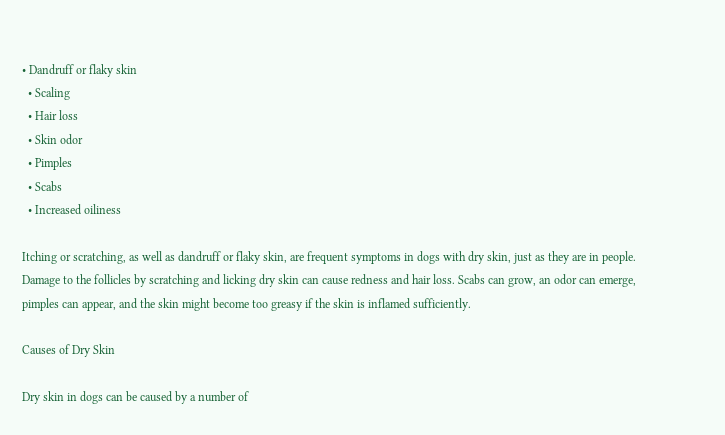• Dandruff or flaky skin
  • Scaling
  • Hair loss
  • Skin odor
  • Pimples
  • Scabs
  • Increased oiliness

Itching or scratching, as well as dandruff or flaky skin, are frequent symptoms in dogs with dry skin, just as they are in people. Damage to the follicles by scratching and licking dry skin can cause redness and hair loss. Scabs can grow, an odor can emerge, pimples can appear, and the skin might become too greasy if the skin is inflamed sufficiently.

Causes of Dry Skin

Dry skin in dogs can be caused by a number of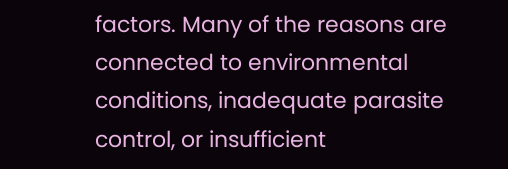factors. Many of the reasons are connected to environmental conditions, inadequate parasite control, or insufficient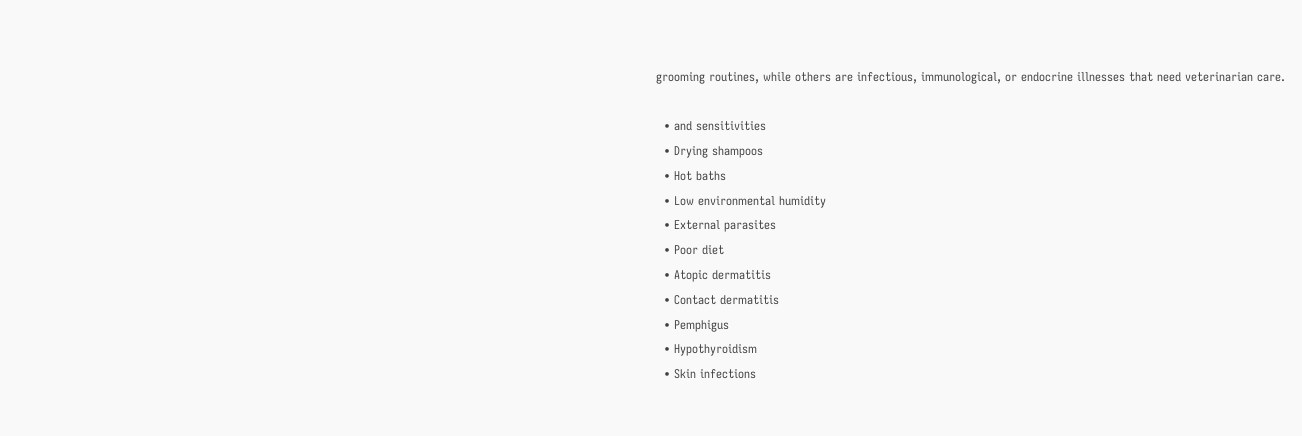grooming routines, while others are infectious, immunological, or endocrine illnesses that need veterinarian care.

  • and sensitivities
  • Drying shampoos
  • Hot baths
  • Low environmental humidity
  • External parasites
  • Poor diet
  • Atopic dermatitis
  • Contact dermatitis
  • Pemphigus
  • Hypothyroidism
  • Skin infections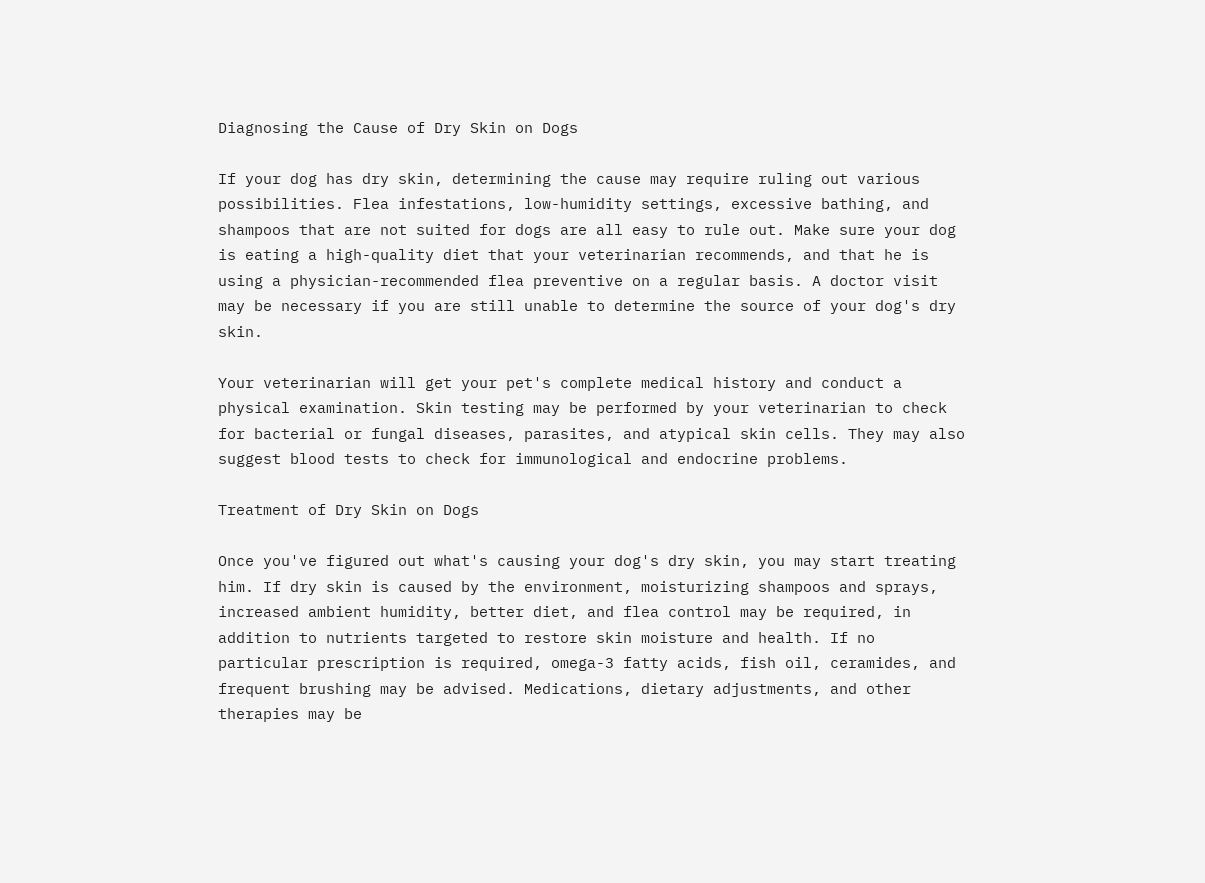Diagnosing the Cause of Dry Skin on Dogs

If your dog has dry skin, determining the cause may require ruling out various possibilities. Flea infestations, low-humidity settings, excessive bathing, and shampoos that are not suited for dogs are all easy to rule out. Make sure your dog is eating a high-quality diet that your veterinarian recommends, and that he is using a physician-recommended flea preventive on a regular basis. A doctor visit may be necessary if you are still unable to determine the source of your dog's dry skin.

Your veterinarian will get your pet's complete medical history and conduct a physical examination. Skin testing may be performed by your veterinarian to check for bacterial or fungal diseases, parasites, and atypical skin cells. They may also suggest blood tests to check for immunological and endocrine problems.

Treatment of Dry Skin on Dogs

Once you've figured out what's causing your dog's dry skin, you may start treating him. If dry skin is caused by the environment, moisturizing shampoos and sprays, increased ambient humidity, better diet, and flea control may be required, in addition to nutrients targeted to restore skin moisture and health. If no particular prescription is required, omega-3 fatty acids, fish oil, ceramides, and frequent brushing may be advised. Medications, dietary adjustments, and other therapies may be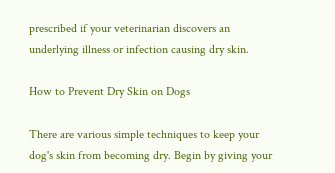prescribed if your veterinarian discovers an underlying illness or infection causing dry skin.

How to Prevent Dry Skin on Dogs

There are various simple techniques to keep your dog's skin from becoming dry. Begin by giving your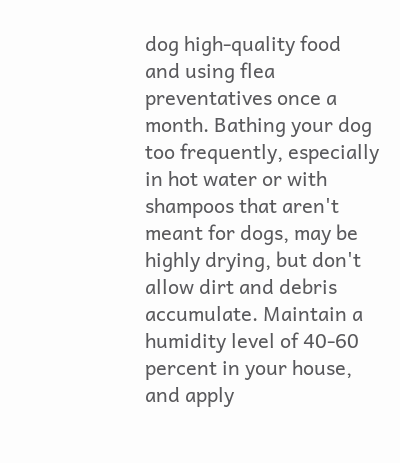dog high-quality food and using flea preventatives once a month. Bathing your dog too frequently, especially in hot water or with shampoos that aren't meant for dogs, may be highly drying, but don't allow dirt and debris accumulate. Maintain a humidity level of 40-60 percent in your house, and apply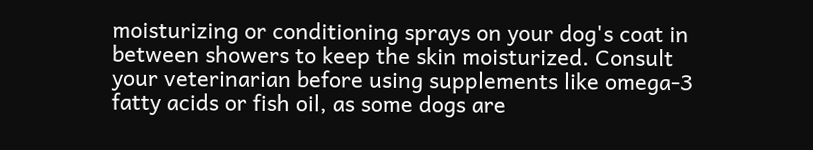moisturizing or conditioning sprays on your dog's coat in between showers to keep the skin moisturized. Consult your veterinarian before using supplements like omega-3 fatty acids or fish oil, as some dogs are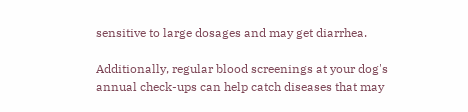sensitive to large dosages and may get diarrhea.

Additionally, regular blood screenings at your dog's annual check-ups can help catch diseases that may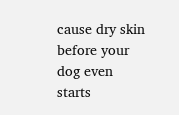cause dry skin before your dog even starts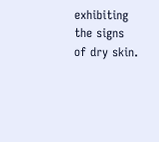exhibiting the signs of dry skin.